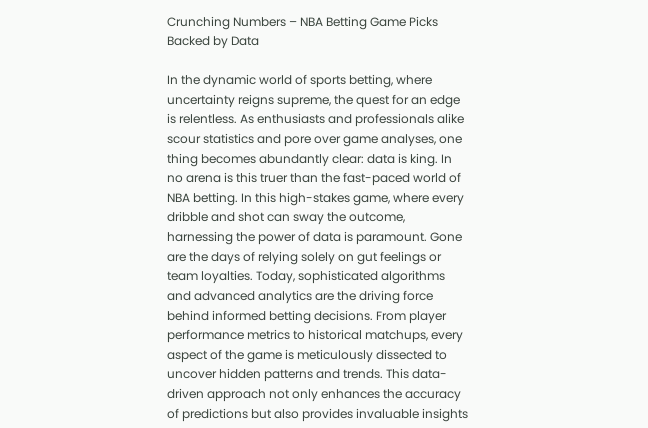Crunching Numbers – NBA Betting Game Picks Backed by Data

In the dynamic world of sports betting, where uncertainty reigns supreme, the quest for an edge is relentless. As enthusiasts and professionals alike scour statistics and pore over game analyses, one thing becomes abundantly clear: data is king. In no arena is this truer than the fast-paced world of NBA betting. In this high-stakes game, where every dribble and shot can sway the outcome, harnessing the power of data is paramount. Gone are the days of relying solely on gut feelings or team loyalties. Today, sophisticated algorithms and advanced analytics are the driving force behind informed betting decisions. From player performance metrics to historical matchups, every aspect of the game is meticulously dissected to uncover hidden patterns and trends. This data-driven approach not only enhances the accuracy of predictions but also provides invaluable insights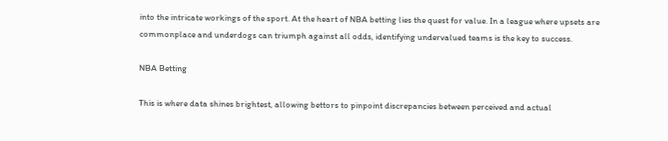into the intricate workings of the sport. At the heart of NBA betting lies the quest for value. In a league where upsets are commonplace and underdogs can triumph against all odds, identifying undervalued teams is the key to success.

NBA Betting

This is where data shines brightest, allowing bettors to pinpoint discrepancies between perceived and actual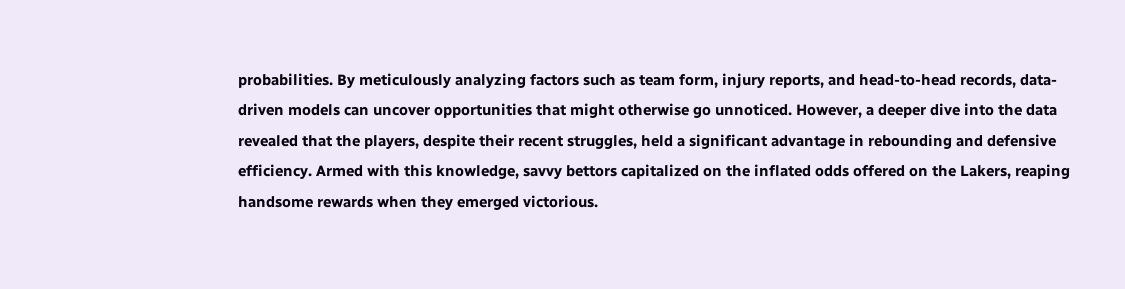probabilities. By meticulously analyzing factors such as team form, injury reports, and head-to-head records, data-driven models can uncover opportunities that might otherwise go unnoticed. However, a deeper dive into the data revealed that the players, despite their recent struggles, held a significant advantage in rebounding and defensive efficiency. Armed with this knowledge, savvy bettors capitalized on the inflated odds offered on the Lakers, reaping handsome rewards when they emerged victorious.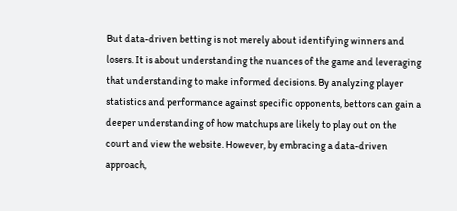But data-driven betting is not merely about identifying winners and losers. It is about understanding the nuances of the game and leveraging that understanding to make informed decisions. By analyzing player statistics and performance against specific opponents, bettors can gain a deeper understanding of how matchups are likely to play out on the court and view the website. However, by embracing a data-driven approach,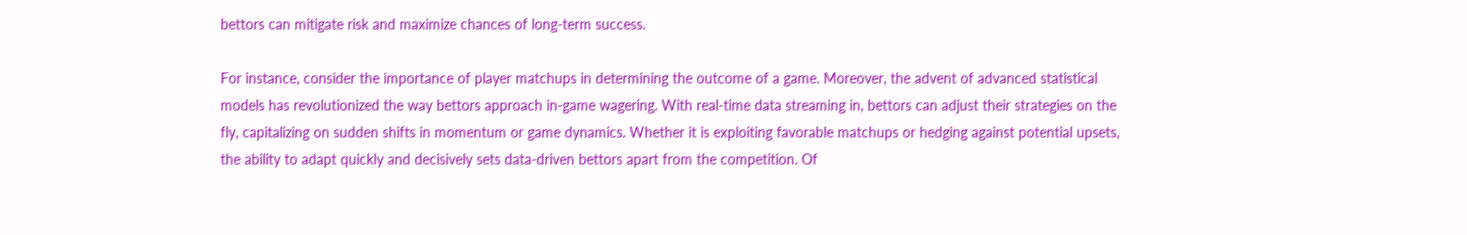bettors can mitigate risk and maximize chances of long-term success.

For instance, consider the importance of player matchups in determining the outcome of a game. Moreover, the advent of advanced statistical models has revolutionized the way bettors approach in-game wagering. With real-time data streaming in, bettors can adjust their strategies on the fly, capitalizing on sudden shifts in momentum or game dynamics. Whether it is exploiting favorable matchups or hedging against potential upsets, the ability to adapt quickly and decisively sets data-driven bettors apart from the competition. Of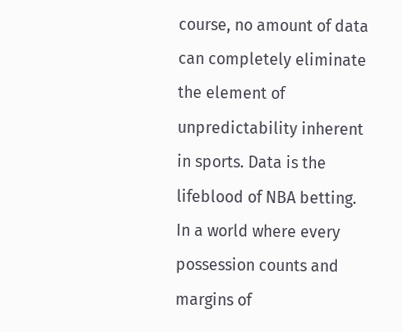course, no amount of data can completely eliminate the element of unpredictability inherent in sports. Data is the lifeblood of NBA betting. In a world where every possession counts and margins of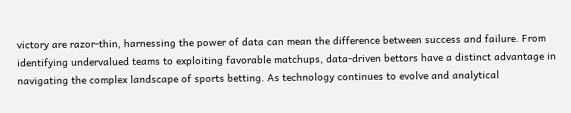victory are razor-thin, harnessing the power of data can mean the difference between success and failure. From identifying undervalued teams to exploiting favorable matchups, data-driven bettors have a distinct advantage in navigating the complex landscape of sports betting. As technology continues to evolve and analytical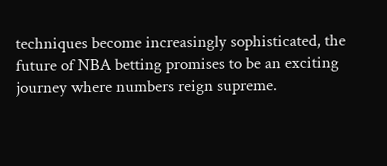techniques become increasingly sophisticated, the future of NBA betting promises to be an exciting journey where numbers reign supreme.